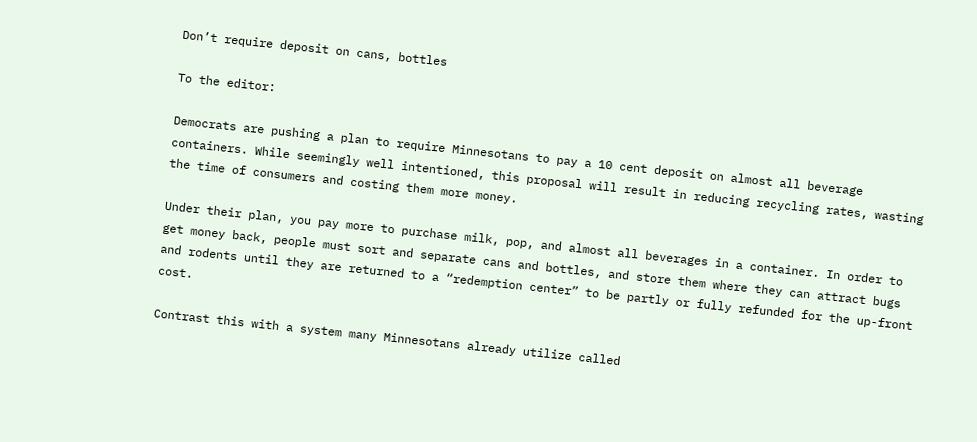Don’t require deposit on cans, bottles

To the editor:

Democrats are pushing a plan to require Minnesotans to pay a 10 cent deposit on almost all beverage containers. While seemingly well intentioned, this proposal will result in reducing recycling rates, wasting the time of consumers and costing them more money.

Under their plan, you pay more to purchase milk, pop, and almost all beverages in a container. In order to get money back, people must sort and separate cans and bottles, and store them where they can attract bugs and rodents until they are returned to a “redemption center” to be partly or fully refunded for the up-front cost.

Contrast this with a system many Minnesotans already utilize called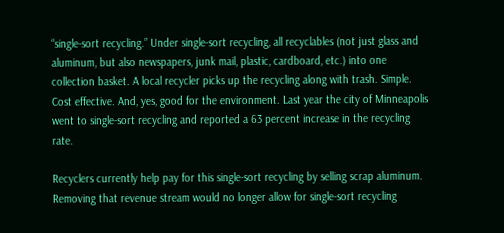“single-sort recycling.” Under single-sort recycling, all recyclables (not just glass and aluminum, but also newspapers, junk mail, plastic, cardboard, etc.) into one collection basket. A local recycler picks up the recycling along with trash. Simple. Cost effective. And, yes, good for the environment. Last year the city of Minneapolis went to single-sort recycling and reported a 63 percent increase in the recycling rate.

Recyclers currently help pay for this single-sort recycling by selling scrap aluminum. Removing that revenue stream would no longer allow for single-sort recycling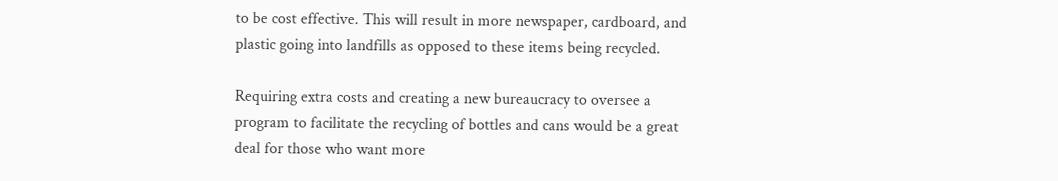to be cost effective. This will result in more newspaper, cardboard, and plastic going into landfills as opposed to these items being recycled.

Requiring extra costs and creating a new bureaucracy to oversee a program to facilitate the recycling of bottles and cans would be a great deal for those who want more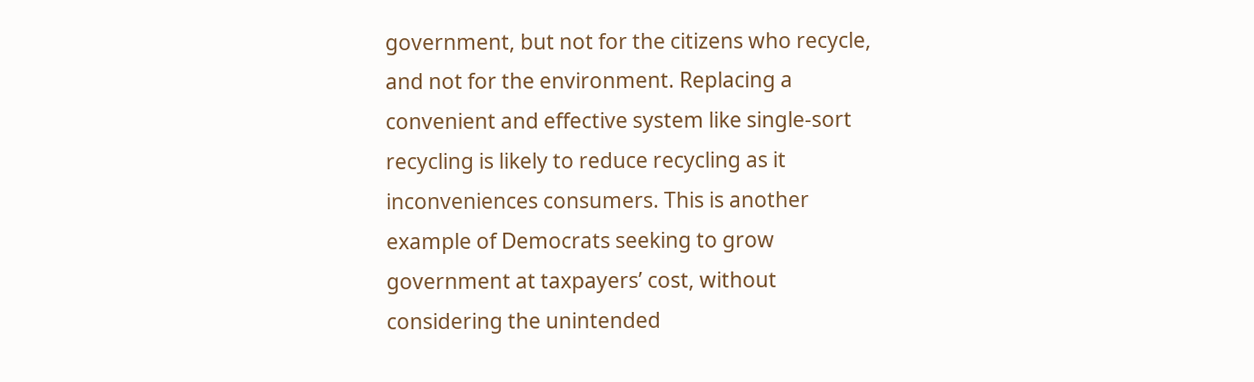government, but not for the citizens who recycle, and not for the environment. Replacing a convenient and effective system like single-sort recycling is likely to reduce recycling as it inconveniences consumers. This is another example of Democrats seeking to grow government at taxpayers’ cost, without considering the unintended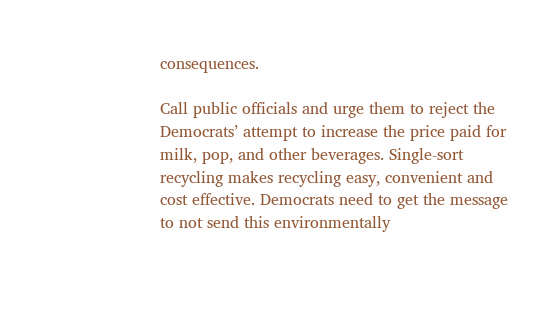consequences.

Call public officials and urge them to reject the Democrats’ attempt to increase the price paid for milk, pop, and other beverages. Single-sort recycling makes recycling easy, convenient and cost effective. Democrats need to get the message to not send this environmentally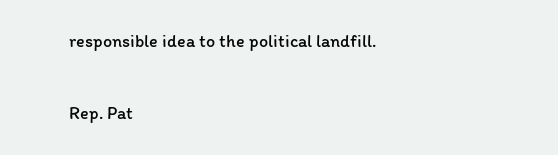responsible idea to the political landfill.

Rep. Pat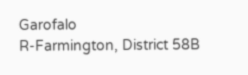Garofalo
R-Farmington, District 58B